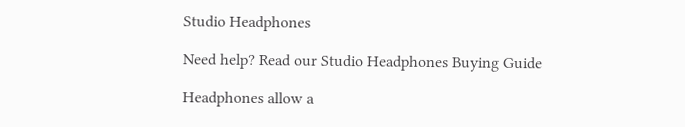Studio Headphones

Need help? Read our Studio Headphones Buying Guide

Headphones allow a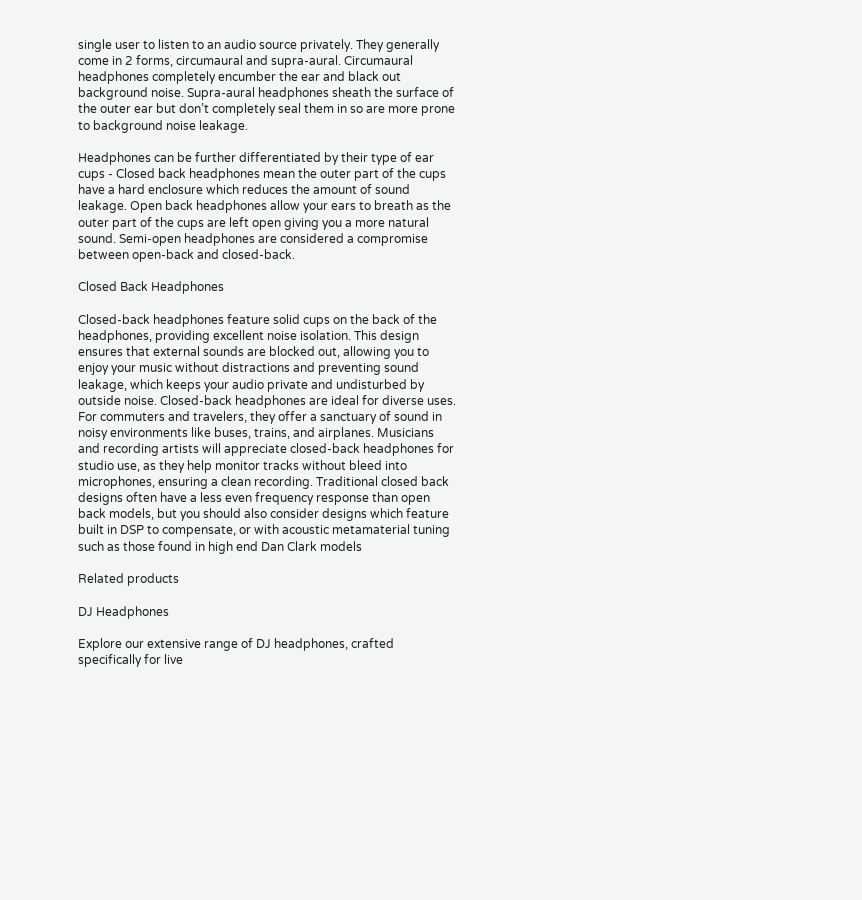single user to listen to an audio source privately. They generally come in 2 forms, circumaural and supra-aural. Circumaural headphones completely encumber the ear and black out background noise. Supra-aural headphones sheath the surface of the outer ear but don’t completely seal them in so are more prone to background noise leakage.

Headphones can be further differentiated by their type of ear cups - Closed back headphones mean the outer part of the cups have a hard enclosure which reduces the amount of sound leakage. Open back headphones allow your ears to breath as the outer part of the cups are left open giving you a more natural sound. Semi-open headphones are considered a compromise between open-back and closed-back.

Closed Back Headphones

Closed-back headphones feature solid cups on the back of the headphones, providing excellent noise isolation. This design ensures that external sounds are blocked out, allowing you to enjoy your music without distractions and preventing sound leakage, which keeps your audio private and undisturbed by outside noise. Closed-back headphones are ideal for diverse uses. For commuters and travelers, they offer a sanctuary of sound in noisy environments like buses, trains, and airplanes. Musicians and recording artists will appreciate closed-back headphones for studio use, as they help monitor tracks without bleed into microphones, ensuring a clean recording. Traditional closed back designs often have a less even frequency response than open back models, but you should also consider designs which feature built in DSP to compensate, or with acoustic metamaterial tuning such as those found in high end Dan Clark models

Related products

DJ Headphones

Explore our extensive range of DJ headphones, crafted specifically for live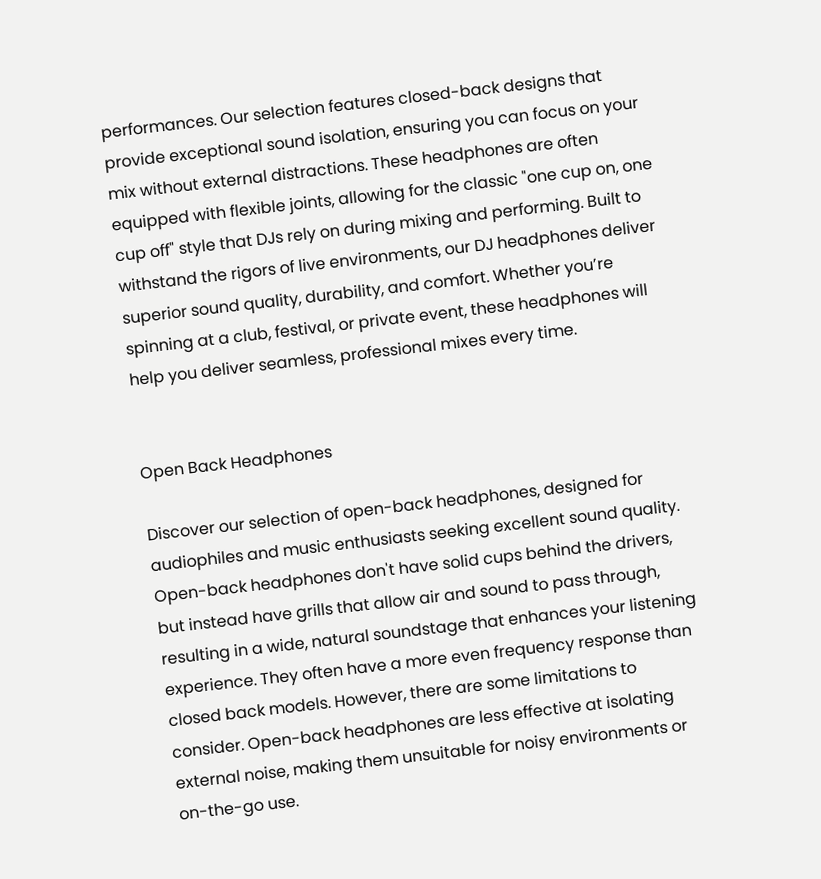performances. Our selection features closed-back designs that provide exceptional sound isolation, ensuring you can focus on your mix without external distractions. These headphones are often equipped with flexible joints, allowing for the classic "one cup on, one cup off" style that DJs rely on during mixing and performing. Built to withstand the rigors of live environments, our DJ headphones deliver superior sound quality, durability, and comfort. Whether you’re spinning at a club, festival, or private event, these headphones will help you deliver seamless, professional mixes every time.


Open Back Headphones

Discover our selection of open-back headphones, designed for audiophiles and music enthusiasts seeking excellent sound quality. Open-back headphones don't have solid cups behind the drivers, but instead have grills that allow air and sound to pass through, resulting in a wide, natural soundstage that enhances your listening experience. They often have a more even frequency response than closed back models. However, there are some limitations to consider. Open-back headphones are less effective at isolating external noise, making them unsuitable for noisy environments or on-the-go use.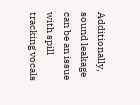Additionally, sound leakage can be an issue with spill tracking vocals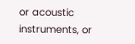or acoustic instruments, or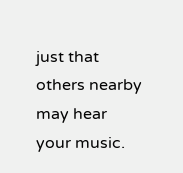just that others nearby may hear your music.